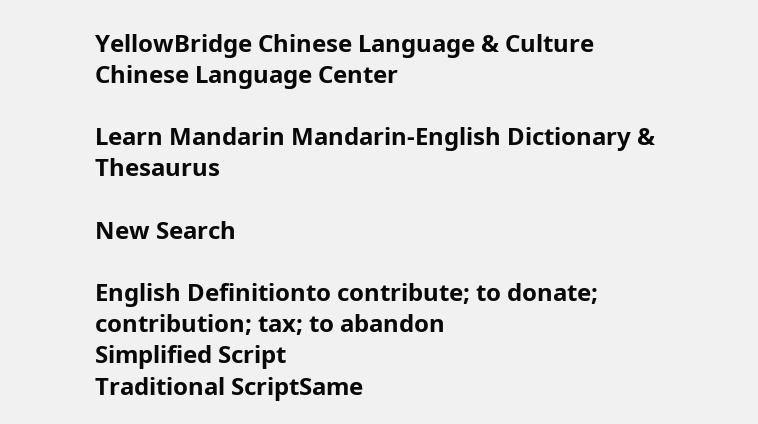YellowBridge Chinese Language & Culture
Chinese Language Center

Learn Mandarin Mandarin-English Dictionary & Thesaurus

New Search

English Definitionto contribute; to donate; contribution; tax; to abandon
Simplified Script
Traditional ScriptSame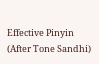Effective Pinyin
(After Tone Sandhi)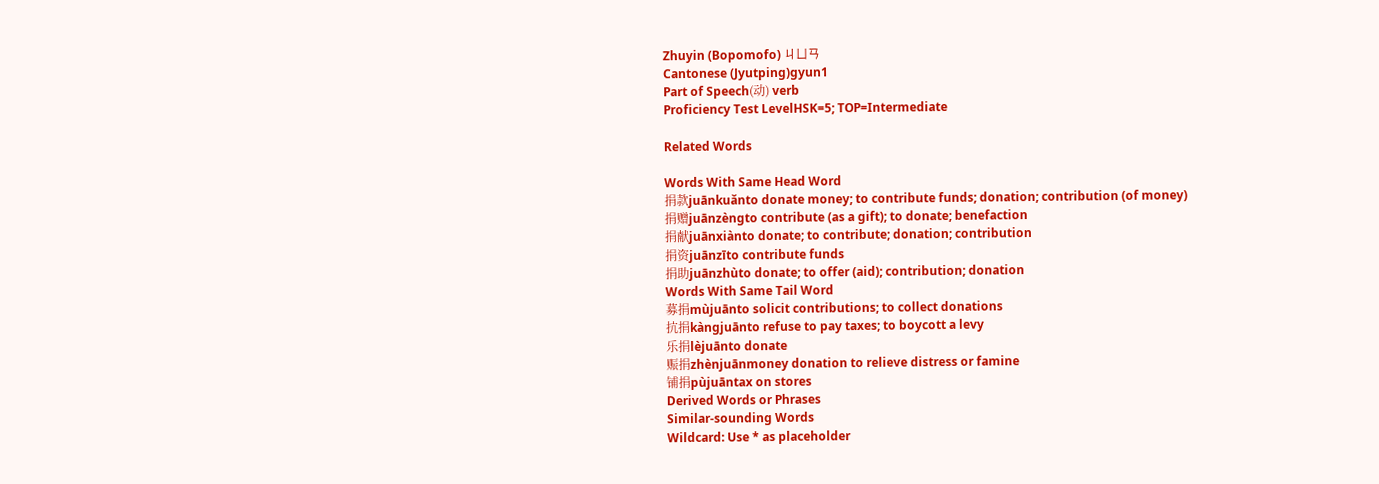Zhuyin (Bopomofo) ㄐㄩㄢ
Cantonese (Jyutping)gyun1
Part of Speech(动) verb
Proficiency Test LevelHSK=5; TOP=Intermediate

Related Words

Words With Same Head Word
捐款juānkuǎnto donate money; to contribute funds; donation; contribution (of money)
捐赠juānzèngto contribute (as a gift); to donate; benefaction
捐献juānxiànto donate; to contribute; donation; contribution
捐资juānzīto contribute funds
捐助juānzhùto donate; to offer (aid); contribution; donation
Words With Same Tail Word
募捐mùjuānto solicit contributions; to collect donations
抗捐kàngjuānto refuse to pay taxes; to boycott a levy
乐捐lèjuānto donate
赈捐zhènjuānmoney donation to relieve distress or famine
铺捐pùjuāntax on stores
Derived Words or Phrases
Similar-sounding Words
Wildcard: Use * as placeholder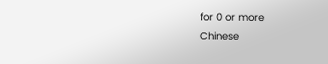for 0 or more
Chinese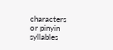characters or pinyin syllables